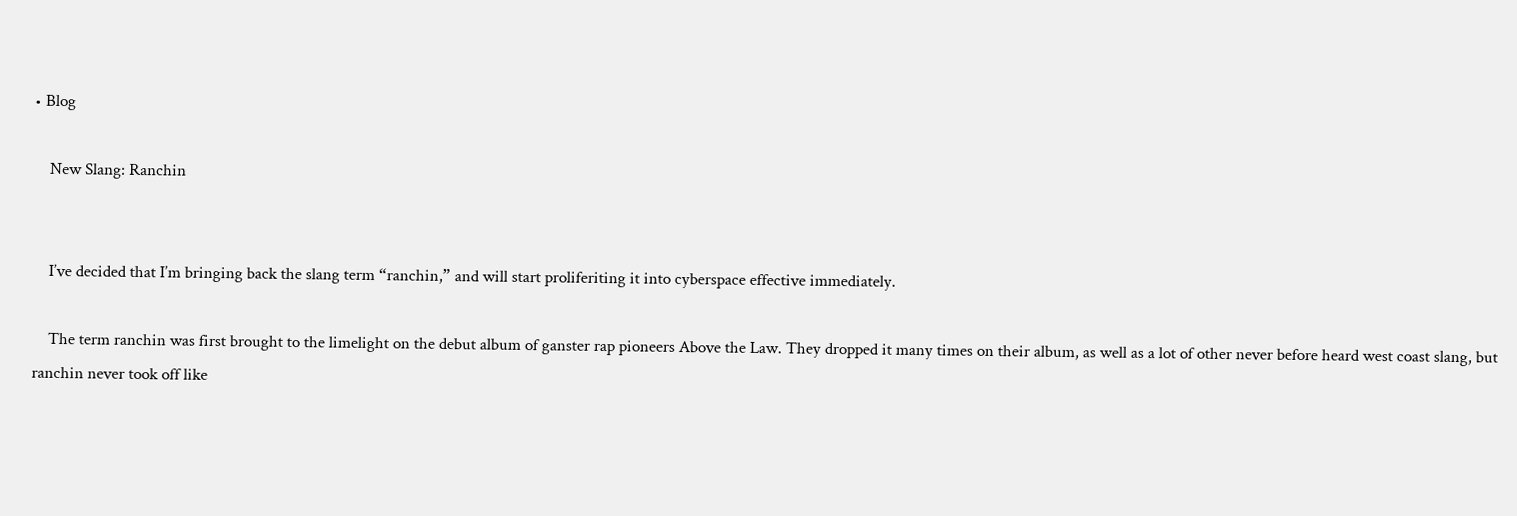• Blog

    New Slang: Ranchin


    I’ve decided that I’m bringing back the slang term “ranchin,” and will start proliferiting it into cyberspace effective immediately.

    The term ranchin was first brought to the limelight on the debut album of ganster rap pioneers Above the Law. They dropped it many times on their album, as well as a lot of other never before heard west coast slang, but ranchin never took off like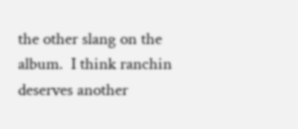the other slang on the album.  I think ranchin deserves another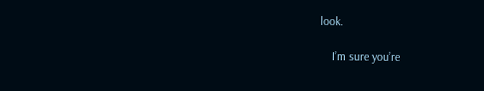look.

    I’m sure you’re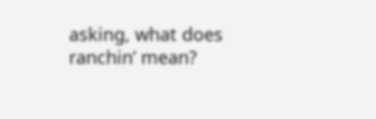asking, what does ranchin’ mean?